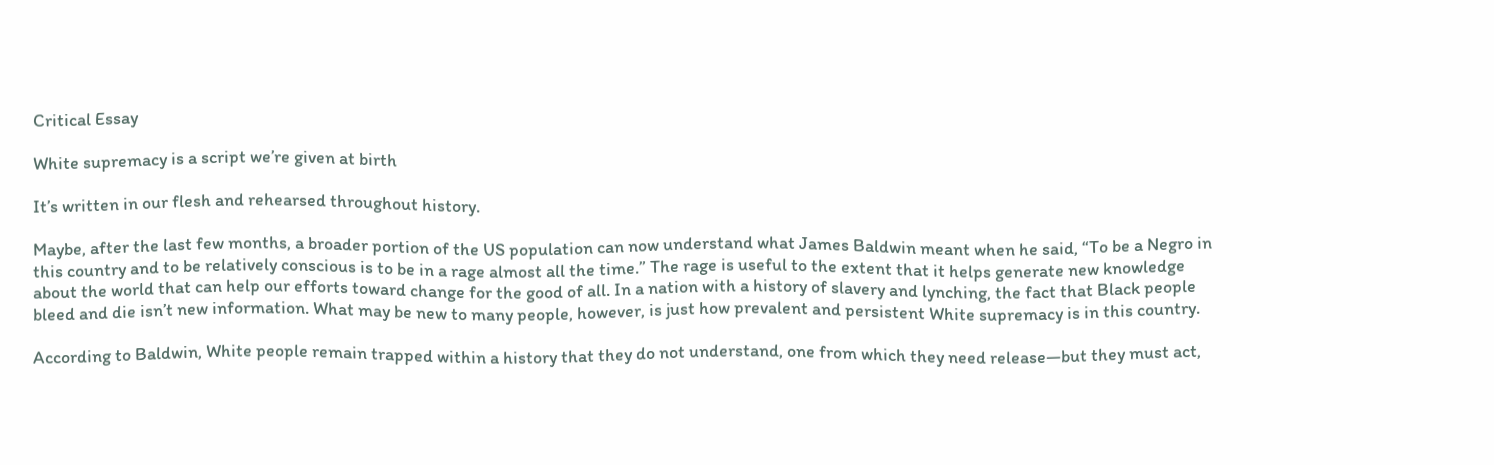Critical Essay

White supremacy is a script we’re given at birth

It’s written in our flesh and rehearsed throughout history.

Maybe, after the last few months, a broader portion of the US population can now understand what James Baldwin meant when he said, “To be a Negro in this country and to be relatively conscious is to be in a rage almost all the time.” The rage is useful to the extent that it helps generate new knowledge about the world that can help our efforts toward change for the good of all. In a nation with a history of slavery and lynching, the fact that Black people bleed and die isn’t new information. What may be new to many people, however, is just how prevalent and persistent White supremacy is in this country.

According to Baldwin, White people remain trapped within a history that they do not understand, one from which they need release—but they must act,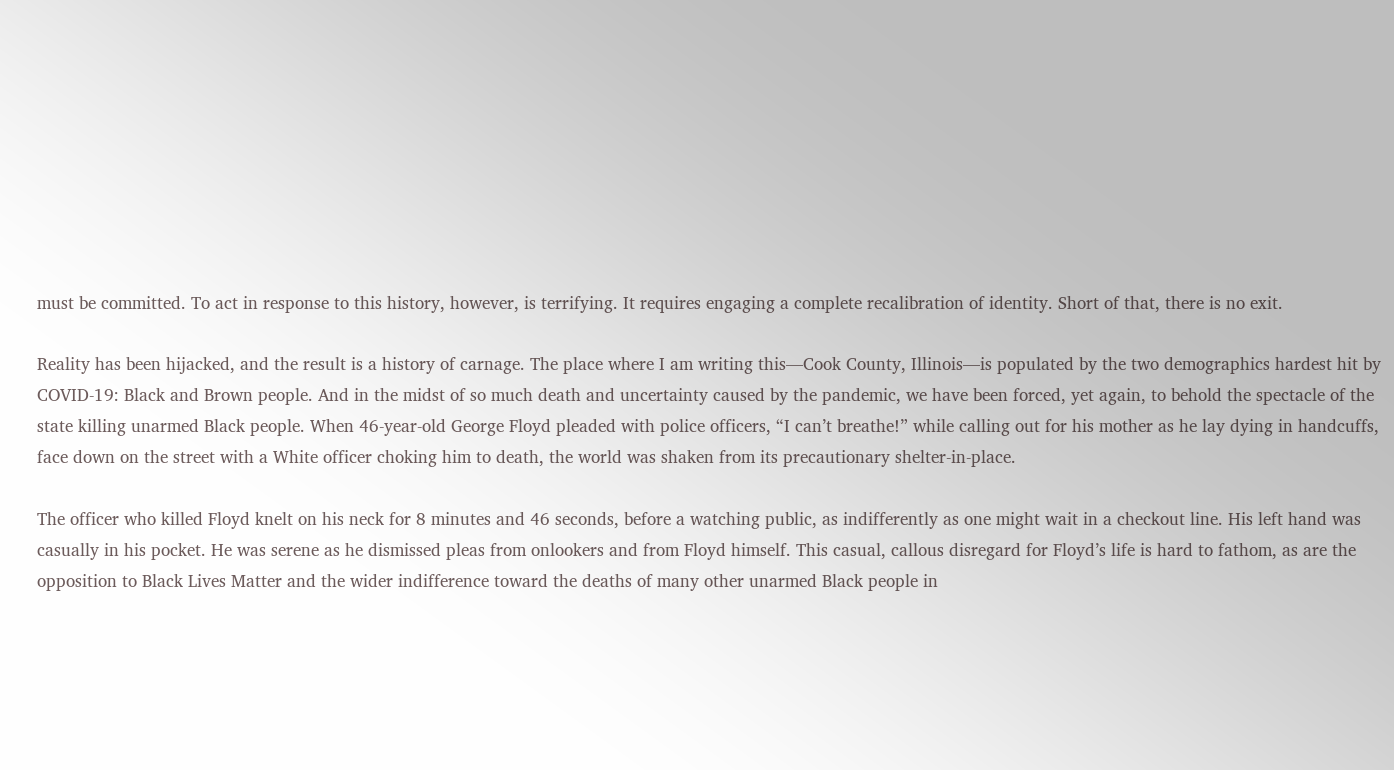must be committed. To act in response to this history, however, is terrifying. It requires engaging a complete recalibration of identity. Short of that, there is no exit.

Reality has been hijacked, and the result is a history of carnage. The place where I am writing this—Cook County, Illinois—is populated by the two demographics hardest hit by COVID-19: Black and Brown people. And in the midst of so much death and uncertainty caused by the pandemic, we have been forced, yet again, to behold the spectacle of the state killing unarmed Black people. When 46-year-old George Floyd pleaded with police officers, “I can’t breathe!” while calling out for his mother as he lay dying in handcuffs, face down on the street with a White officer choking him to death, the world was shaken from its precautionary shelter-in-place.

The officer who killed Floyd knelt on his neck for 8 minutes and 46 seconds, before a watching public, as indifferently as one might wait in a checkout line. His left hand was casually in his pocket. He was serene as he dismissed pleas from onlookers and from Floyd himself. This casual, callous disregard for Floyd’s life is hard to fathom, as are the opposition to Black Lives Matter and the wider indifference toward the deaths of many other unarmed Black people in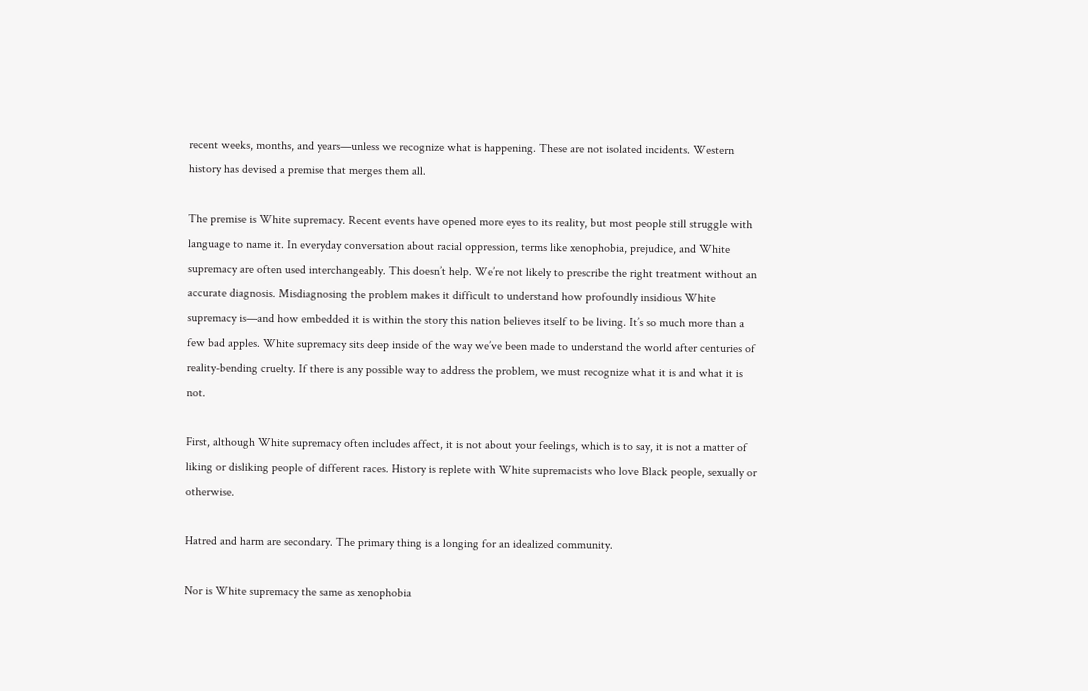recent weeks, months, and years—unless we recognize what is happening. These are not isolated incidents. Western history has devised a premise that merges them all.

The premise is White supremacy. Recent events have opened more eyes to its reality, but most people still struggle with language to name it. In everyday conversation about racial oppression, terms like xenophobia, prejudice, and White supremacy are often used interchangeably. This doesn’t help. We’re not likely to prescribe the right treatment without an accurate diagnosis. Misdiagnosing the problem makes it difficult to understand how profoundly insidious White supremacy is—and how embedded it is within the story this nation believes itself to be living. It’s so much more than a few bad apples. White supremacy sits deep inside of the way we’ve been made to understand the world after centuries of reality-bending cruelty. If there is any possible way to address the problem, we must recognize what it is and what it is not.

First, although White supremacy often includes affect, it is not about your feelings, which is to say, it is not a matter of liking or disliking people of different races. History is replete with White supremacists who love Black people, sexually or otherwise.

Hatred and harm are secondary. The primary thing is a longing for an idealized community.

Nor is White supremacy the same as xenophobia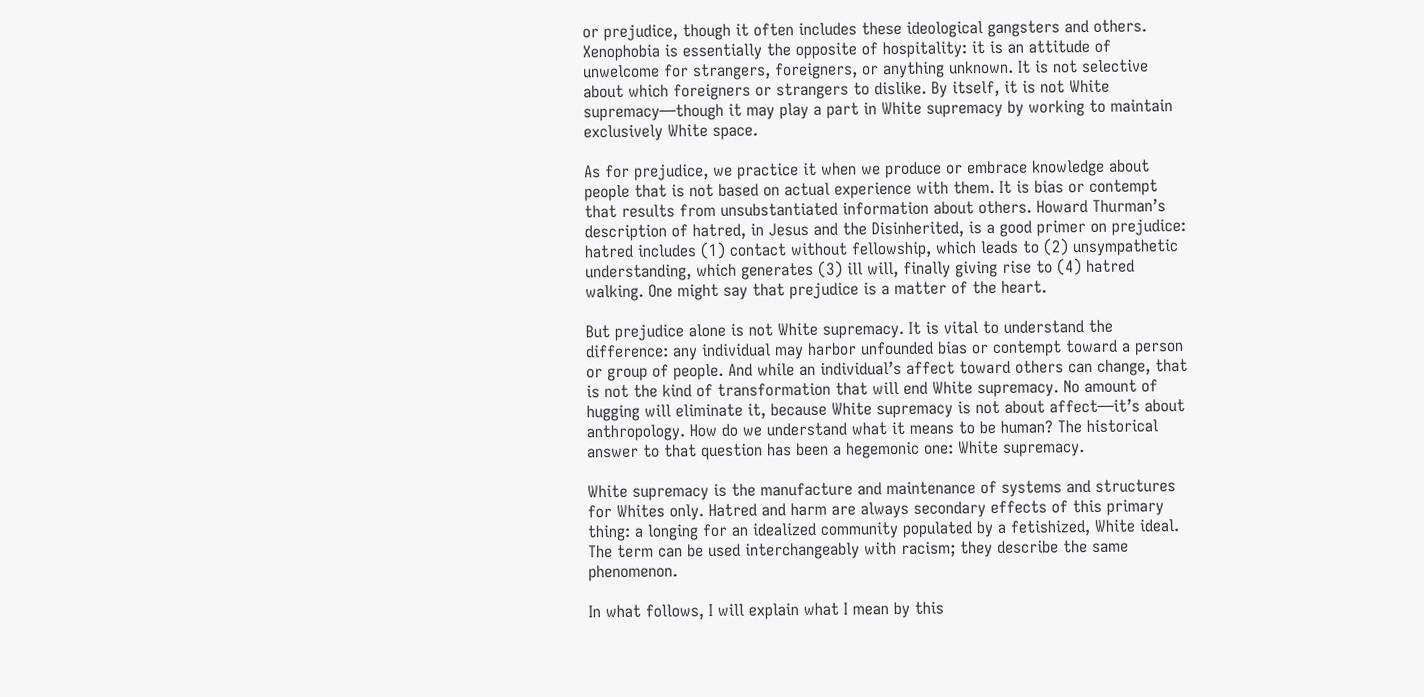or prejudice, though it often includes these ideological gangsters and others. Xenophobia is essentially the opposite of hospitality: it is an attitude of unwelcome for strangers, foreigners, or anything unknown. It is not selective about which foreigners or strangers to dislike. By itself, it is not White supremacy—though it may play a part in White supremacy by working to maintain exclusively White space.

As for prejudice, we practice it when we produce or embrace knowledge about people that is not based on actual experience with them. It is bias or contempt that results from unsubstantiated information about others. Howard Thurman’s description of hatred, in Jesus and the Disinherited, is a good primer on prejudice: hatred includes (1) contact without fellowship, which leads to (2) unsympathetic understanding, which generates (3) ill will, finally giving rise to (4) hatred walking. One might say that prejudice is a matter of the heart.

But prejudice alone is not White supremacy. It is vital to understand the difference: any individual may harbor unfounded bias or contempt toward a person or group of people. And while an individual’s affect toward others can change, that is not the kind of transformation that will end White supremacy. No amount of hugging will eliminate it, because White supremacy is not about affect—it’s about anthropology. How do we understand what it means to be human? The historical answer to that question has been a hegemonic one: White supremacy.

White supremacy is the manufacture and maintenance of systems and structures for Whites only. Hatred and harm are always secondary effects of this primary thing: a longing for an idealized community populated by a fetishized, White ideal. The term can be used interchangeably with racism; they describe the same phenomenon.

In what follows, I will explain what I mean by this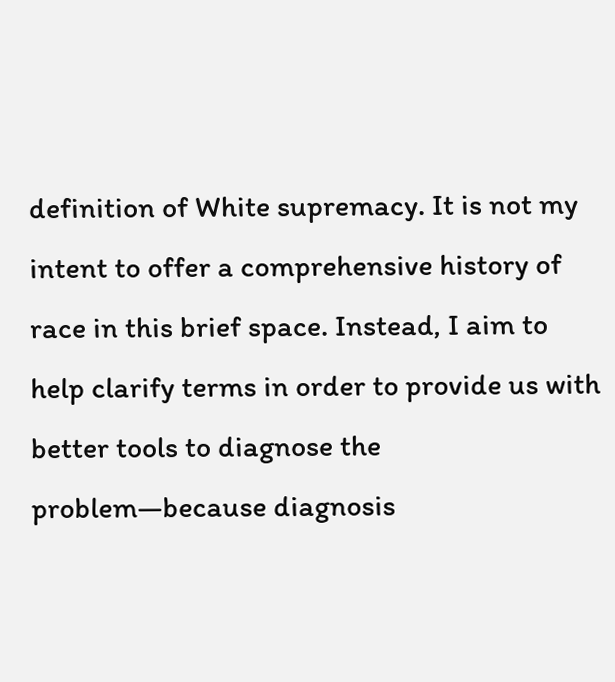definition of White supremacy. It is not my intent to offer a comprehensive history of race in this brief space. Instead, I aim to help clarify terms in order to provide us with better tools to diagnose the problem—because diagnosis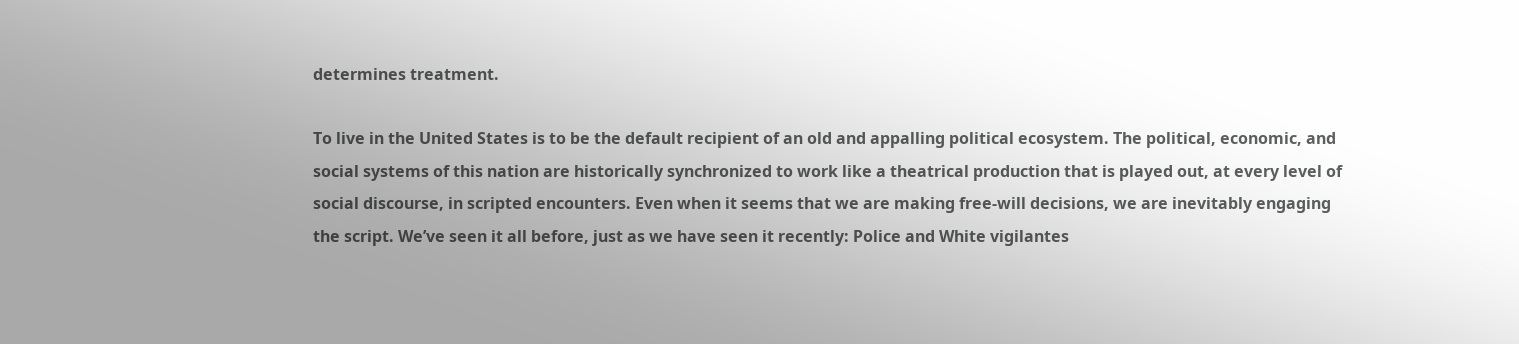determines treatment.

To live in the United States is to be the default recipient of an old and appalling political ecosystem. The political, economic, and social systems of this nation are historically synchronized to work like a theatrical production that is played out, at every level of social discourse, in scripted encounters. Even when it seems that we are making free-will decisions, we are inevitably engaging the script. We’ve seen it all before, just as we have seen it recently: Police and White vigilantes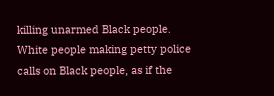killing unarmed Black people. White people making petty police calls on Black people, as if the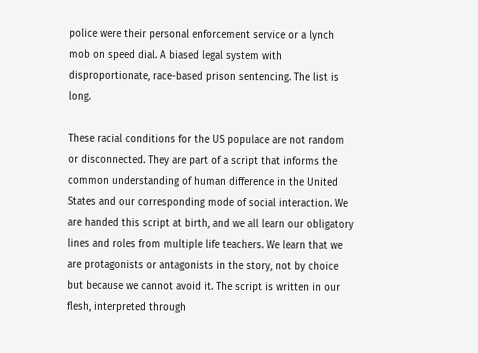police were their personal enforcement service or a lynch mob on speed dial. A biased legal system with disproportionate, race-based prison sentencing. The list is long.

These racial conditions for the US populace are not random or disconnected. They are part of a script that informs the common understanding of human difference in the United States and our corresponding mode of social interaction. We are handed this script at birth, and we all learn our obligatory lines and roles from multiple life teachers. We learn that we are protagonists or antagonists in the story, not by choice but because we cannot avoid it. The script is written in our flesh, interpreted through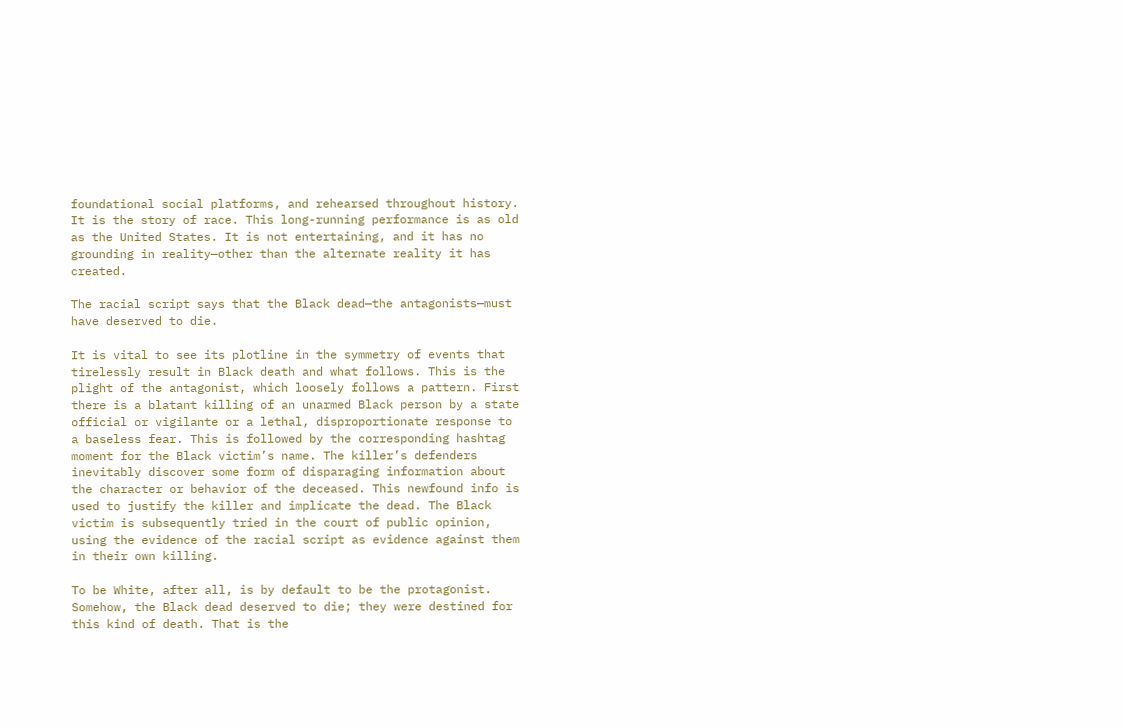foundational social platforms, and rehearsed throughout history. It is the story of race. This long-running performance is as old as the United States. It is not entertaining, and it has no grounding in reality—other than the alternate reality it has created.

The racial script says that the Black dead—the antagonists—must have deserved to die.

It is vital to see its plotline in the symmetry of events that tirelessly result in Black death and what follows. This is the plight of the antagonist, which loosely follows a pattern. First there is a blatant killing of an unarmed Black person by a state official or vigilante or a lethal, disproportionate response to a baseless fear. This is followed by the corresponding hashtag moment for the Black victim’s name. The killer’s defenders inevitably discover some form of disparaging information about the character or behavior of the deceased. This newfound info is used to justify the killer and implicate the dead. The Black victim is subsequently tried in the court of public opinion, using the evidence of the racial script as evidence against them in their own killing.

To be White, after all, is by default to be the protagonist. Somehow, the Black dead deserved to die; they were destined for this kind of death. That is the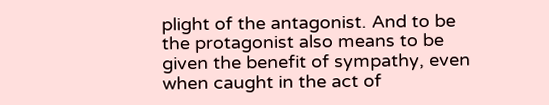plight of the antagonist. And to be the protagonist also means to be given the benefit of sympathy, even when caught in the act of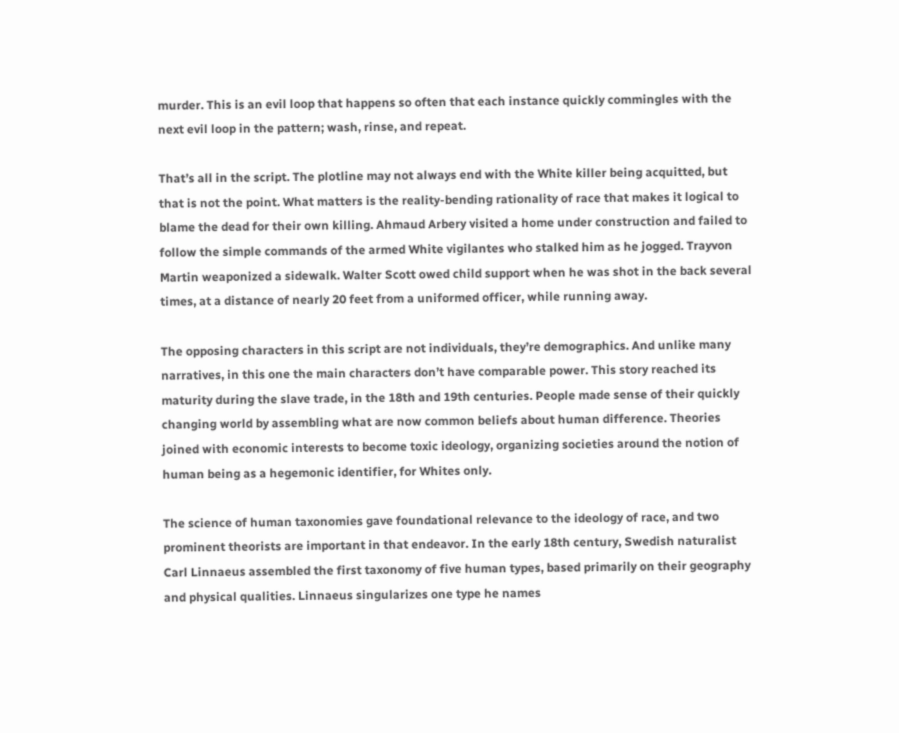murder. This is an evil loop that happens so often that each instance quickly commingles with the next evil loop in the pattern; wash, rinse, and repeat.

That’s all in the script. The plotline may not always end with the White killer being acquitted, but that is not the point. What matters is the reality-bending rationality of race that makes it logical to blame the dead for their own killing. Ahmaud Arbery visited a home under construction and failed to follow the simple commands of the armed White vigilantes who stalked him as he jogged. Trayvon Martin weaponized a sidewalk. Walter Scott owed child support when he was shot in the back several times, at a distance of nearly 20 feet from a uniformed officer, while running away.

The opposing characters in this script are not individuals, they’re demographics. And unlike many narratives, in this one the main characters don’t have comparable power. This story reached its maturity during the slave trade, in the 18th and 19th centuries. People made sense of their quickly changing world by assembling what are now common beliefs about human difference. Theories joined with economic interests to become toxic ideology, organizing societies around the notion of human being as a hegemonic identifier, for Whites only.

The science of human taxonomies gave foundational relevance to the ideology of race, and two prominent theorists are important in that endeavor. In the early 18th century, Swedish naturalist Carl Linnaeus assembled the first taxonomy of five human types, based primarily on their geography and physical qualities. Linnaeus singularizes one type he names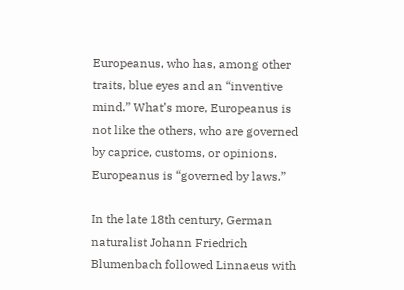Europeanus, who has, among other traits, blue eyes and an “inventive mind.” What’s more, Europeanus is not like the others, who are governed by caprice, customs, or opinions. Europeanus is “governed by laws.”

In the late 18th century, German naturalist Johann Friedrich Blumenbach followed Linnaeus with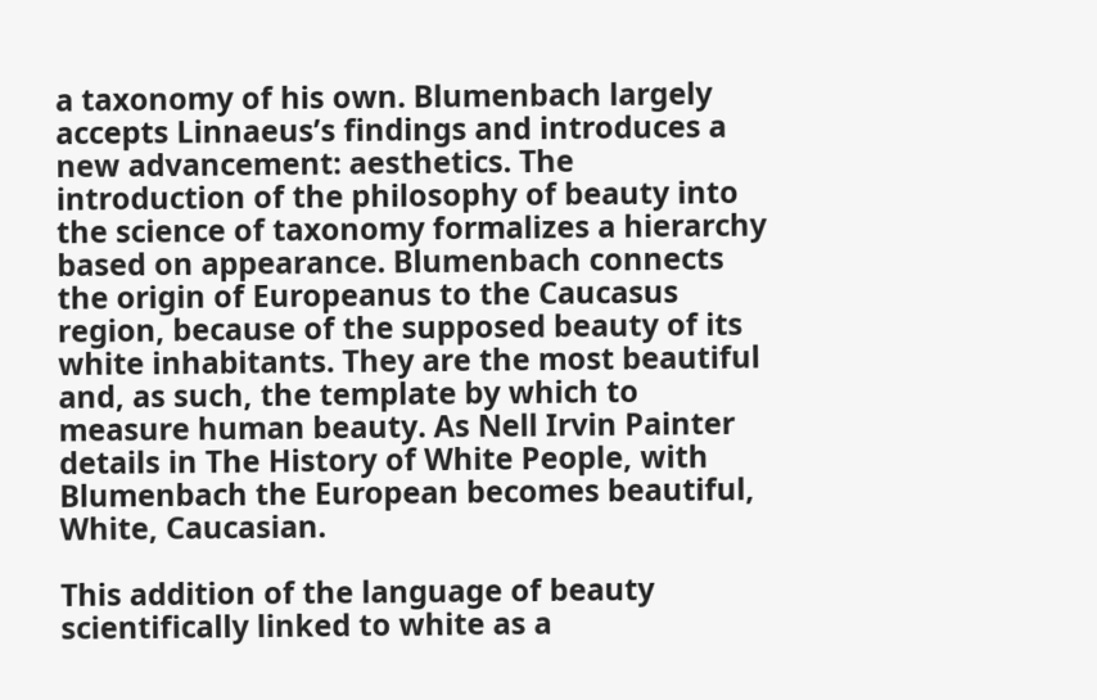a taxonomy of his own. Blumenbach largely accepts Linnaeus’s findings and introduces a new advancement: aesthetics. The introduction of the philosophy of beauty into the science of taxonomy formalizes a hierarchy based on appearance. Blumenbach connects the origin of Europeanus to the Caucasus region, because of the supposed beauty of its white inhabitants. They are the most beautiful and, as such, the template by which to measure human beauty. As Nell Irvin Painter details in The History of White People, with Blumenbach the European becomes beautiful, White, Caucasian.

This addition of the language of beauty scientifically linked to white as a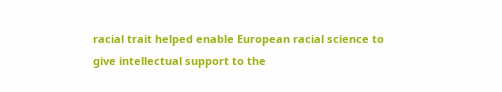racial trait helped enable European racial science to give intellectual support to the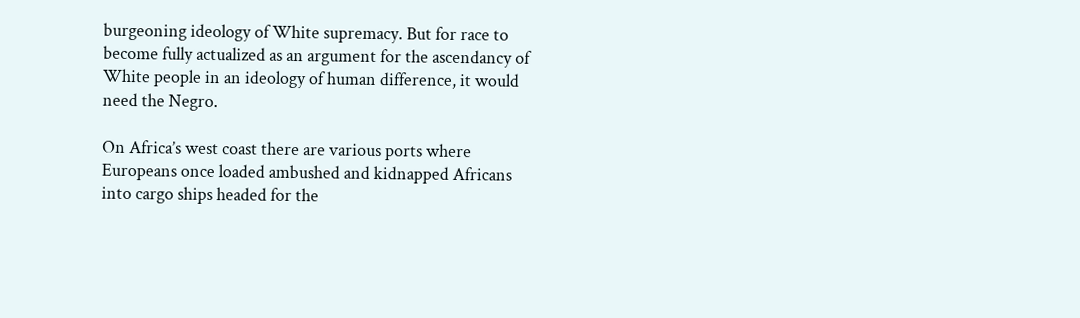burgeoning ideology of White supremacy. But for race to become fully actualized as an argument for the ascendancy of White people in an ideology of human difference, it would need the Negro.

On Africa’s west coast there are various ports where Europeans once loaded ambushed and kidnapped Africans into cargo ships headed for the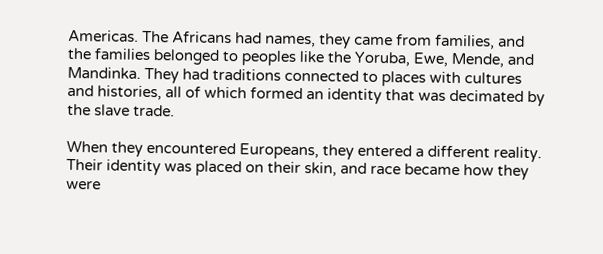Americas. The Africans had names, they came from families, and the families belonged to peoples like the Yoruba, Ewe, Mende, and Mandinka. They had traditions connected to places with cultures and histories, all of which formed an identity that was decimated by the slave trade.

When they encountered Europeans, they entered a different reality. Their identity was placed on their skin, and race became how they were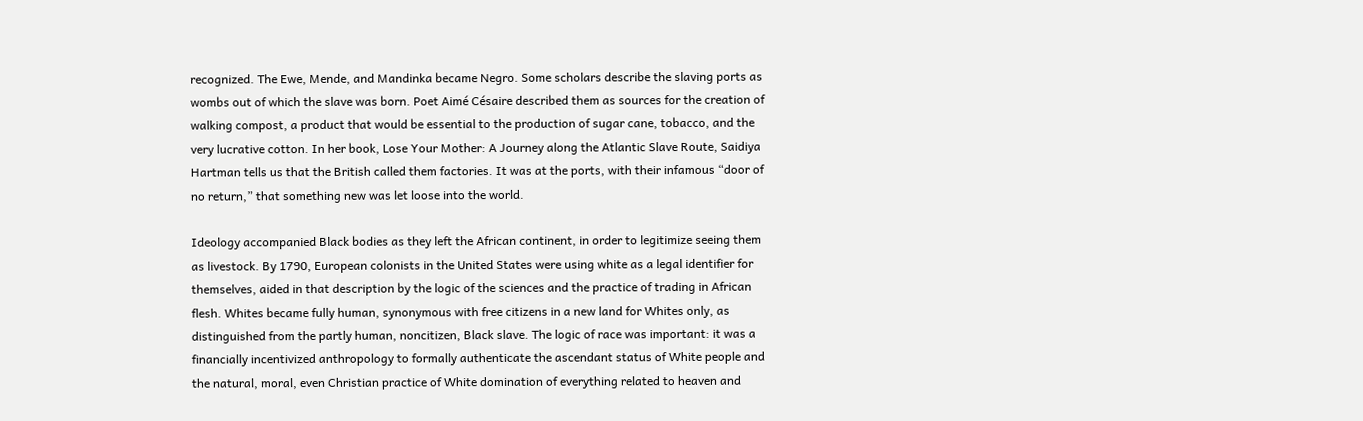recognized. The Ewe, Mende, and Mandinka became Negro. Some scholars describe the slaving ports as wombs out of which the slave was born. Poet Aimé Césaire described them as sources for the creation of walking compost, a product that would be essential to the production of sugar cane, tobacco, and the very lucrative cotton. In her book, Lose Your Mother: A Journey along the Atlantic Slave Route, Saidiya Hartman tells us that the British called them factories. It was at the ports, with their infamous “door of no return,” that something new was let loose into the world.

Ideology accompanied Black bodies as they left the African continent, in order to legitimize seeing them as livestock. By 1790, European colonists in the United States were using white as a legal identifier for themselves, aided in that description by the logic of the sciences and the practice of trading in African flesh. Whites became fully human, synonymous with free citizens in a new land for Whites only, as distinguished from the partly human, noncitizen, Black slave. The logic of race was important: it was a financially incentivized anthropology to formally authenticate the ascendant status of White people and the natural, moral, even Christian practice of White domination of everything related to heaven and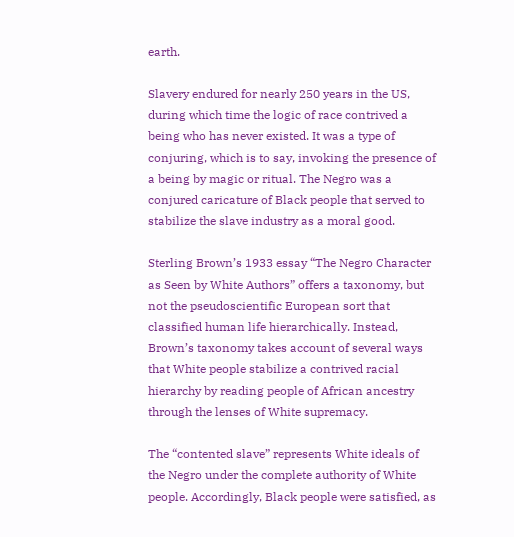earth.

Slavery endured for nearly 250 years in the US, during which time the logic of race contrived a being who has never existed. It was a type of conjuring, which is to say, invoking the presence of a being by magic or ritual. The Negro was a conjured caricature of Black people that served to stabilize the slave industry as a moral good.

Sterling Brown’s 1933 essay “The Negro Character as Seen by White Authors” offers a taxonomy, but not the pseudoscientific European sort that classified human life hierarchically. Instead, Brown’s taxonomy takes account of several ways that White people stabilize a contrived racial hierarchy by reading people of African ancestry through the lenses of White supremacy.

The “contented slave” represents White ideals of the Negro under the complete authority of White people. Accordingly, Black people were satisfied, as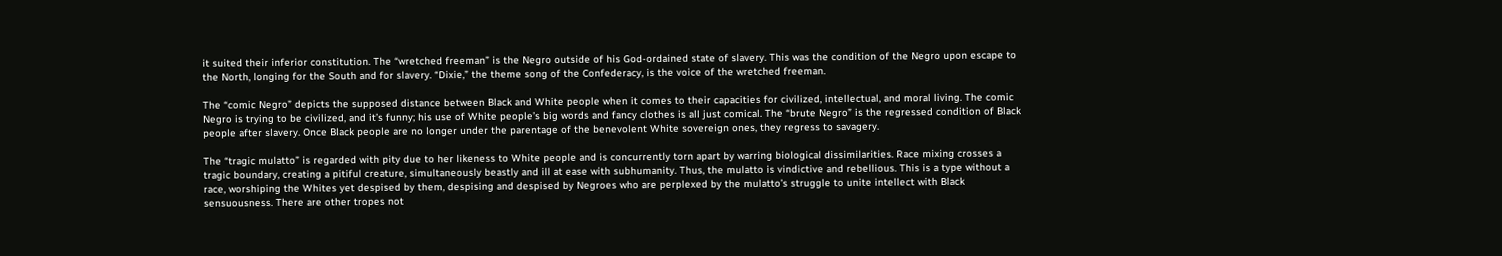it suited their inferior constitution. The “wretched freeman” is the Negro outside of his God-ordained state of slavery. This was the condition of the Negro upon escape to the North, longing for the South and for slavery. “Dixie,” the theme song of the Confederacy, is the voice of the wretched freeman.

The “comic Negro” depicts the supposed distance between Black and White people when it comes to their capacities for civilized, intellectual, and moral living. The comic Negro is trying to be civilized, and it’s funny; his use of White people’s big words and fancy clothes is all just comical. The “brute Negro” is the regressed condition of Black people after slavery. Once Black people are no longer under the parentage of the benevolent White sovereign ones, they regress to savagery.

The “tragic mulatto” is regarded with pity due to her likeness to White people and is concurrently torn apart by warring biological dissimilarities. Race mixing crosses a tragic boundary, creating a pitiful creature, simultaneously beastly and ill at ease with subhumanity. Thus, the mulatto is vindictive and rebellious. This is a type without a race, worshiping the Whites yet despised by them, despising and despised by Negroes who are perplexed by the mulatto’s struggle to unite intellect with Black sensuousness. There are other tropes not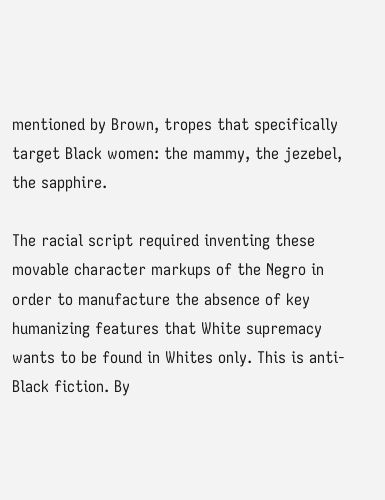mentioned by Brown, tropes that specifically target Black women: the mammy, the jezebel, the sapphire.

The racial script required inventing these movable character markups of the Negro in order to manufacture the absence of key humanizing features that White supremacy wants to be found in Whites only. This is anti-Black fiction. By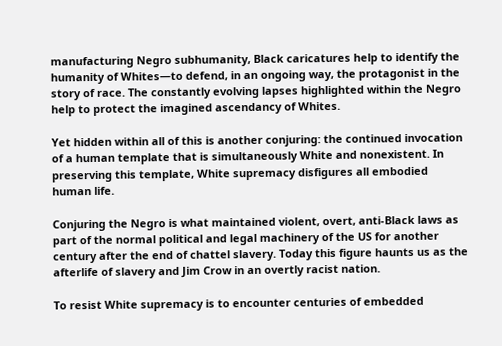manufacturing Negro subhumanity, Black caricatures help to identify the humanity of Whites—to defend, in an ongoing way, the protagonist in the story of race. The constantly evolving lapses highlighted within the Negro help to protect the imagined ascendancy of Whites.

Yet hidden within all of this is another conjuring: the continued invocation of a human template that is simultaneously White and nonexistent. In preserving this template, White supremacy disfigures all embodied human life.

Conjuring the Negro is what maintained violent, overt, anti-Black laws as part of the normal political and legal machinery of the US for another century after the end of chattel slavery. Today this figure haunts us as the afterlife of slavery and Jim Crow in an overtly racist nation.

To resist White supremacy is to encounter centuries of embedded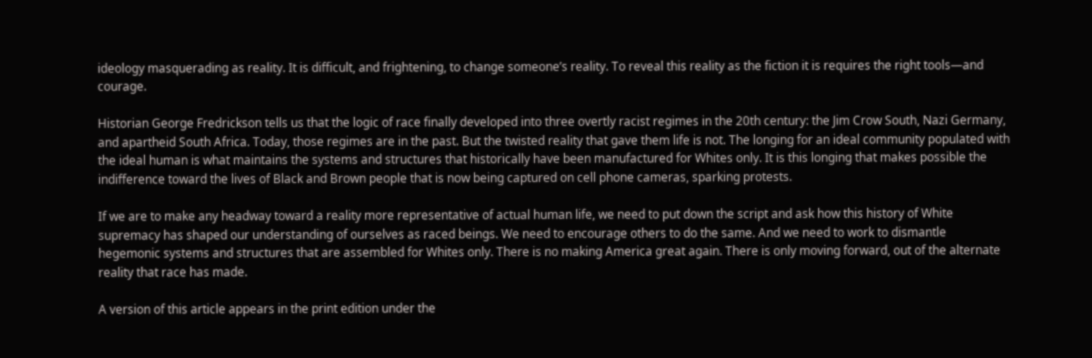ideology masquerading as reality. It is difficult, and frightening, to change someone’s reality. To reveal this reality as the fiction it is requires the right tools—and courage.

Historian George Fredrickson tells us that the logic of race finally developed into three overtly racist regimes in the 20th century: the Jim Crow South, Nazi Germany, and apartheid South Africa. Today, those regimes are in the past. But the twisted reality that gave them life is not. The longing for an ideal community populated with the ideal human is what maintains the systems and structures that historically have been manufactured for Whites only. It is this longing that makes possible the indifference toward the lives of Black and Brown people that is now being captured on cell phone cameras, sparking protests.

If we are to make any headway toward a reality more representative of actual human life, we need to put down the script and ask how this history of White supremacy has shaped our understanding of ourselves as raced beings. We need to encourage others to do the same. And we need to work to dismantle hegemonic systems and structures that are assembled for Whites only. There is no making America great again. There is only moving forward, out of the alternate reality that race has made.

A version of this article appears in the print edition under the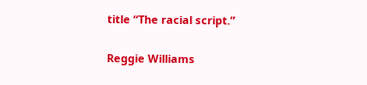title “The racial script.”

Reggie Williams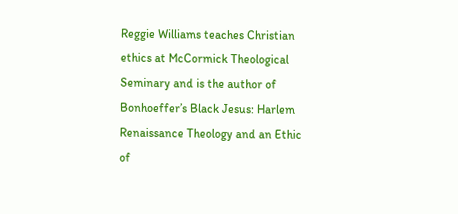Reggie Williams teaches Christian ethics at McCormick Theological Seminary and is the author of Bonhoeffer’s Black Jesus: Harlem Renaissance Theology and an Ethic of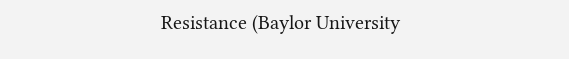Resistance (Baylor University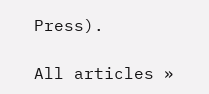Press).

All articles »